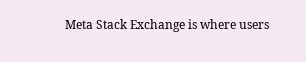Meta Stack Exchange is where users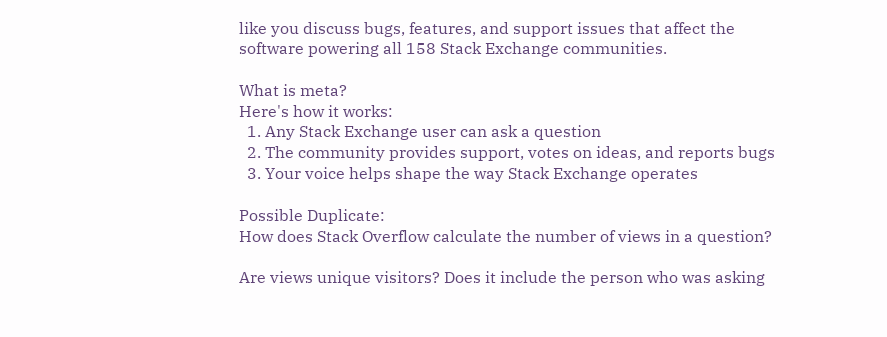like you discuss bugs, features, and support issues that affect the software powering all 158 Stack Exchange communities.

What is meta?
Here's how it works:
  1. Any Stack Exchange user can ask a question
  2. The community provides support, votes on ideas, and reports bugs
  3. Your voice helps shape the way Stack Exchange operates

Possible Duplicate:
How does Stack Overflow calculate the number of views in a question?

Are views unique visitors? Does it include the person who was asking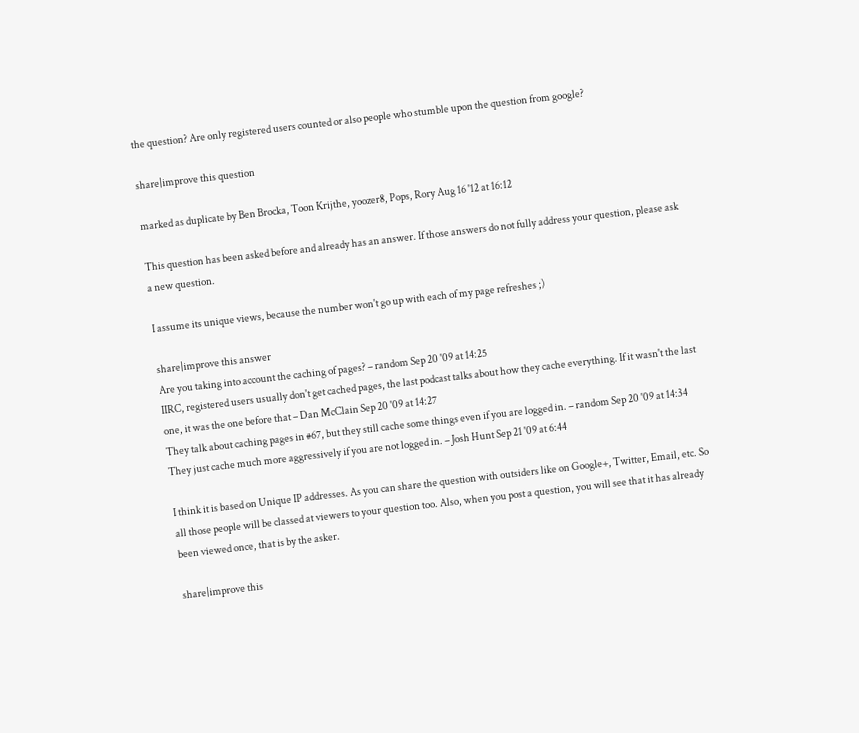the question? Are only registered users counted or also people who stumble upon the question from google?

share|improve this question

marked as duplicate by Ben Brocka, Toon Krijthe, yoozer8, Pops, Rory Aug 16 '12 at 16:12

This question has been asked before and already has an answer. If those answers do not fully address your question, please ask a new question.

I assume its unique views, because the number won't go up with each of my page refreshes ;)

share|improve this answer
Are you taking into account the caching of pages? – random Sep 20 '09 at 14:25
IIRC, registered users usually don't get cached pages, the last podcast talks about how they cache everything. If it wasn't the last one, it was the one before that – Dan McClain Sep 20 '09 at 14:27
They talk about caching pages in #67, but they still cache some things even if you are logged in. – random Sep 20 '09 at 14:34
They just cache much more aggressively if you are not logged in. – Josh Hunt Sep 21 '09 at 6:44

I think it is based on Unique IP addresses. As you can share the question with outsiders like on Google+, Twitter, Email, etc. So all those people will be classed at viewers to your question too. Also, when you post a question, you will see that it has already been viewed once, that is by the asker.

share|improve this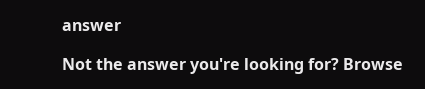answer

Not the answer you're looking for? Browse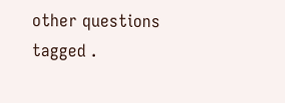other questions tagged .